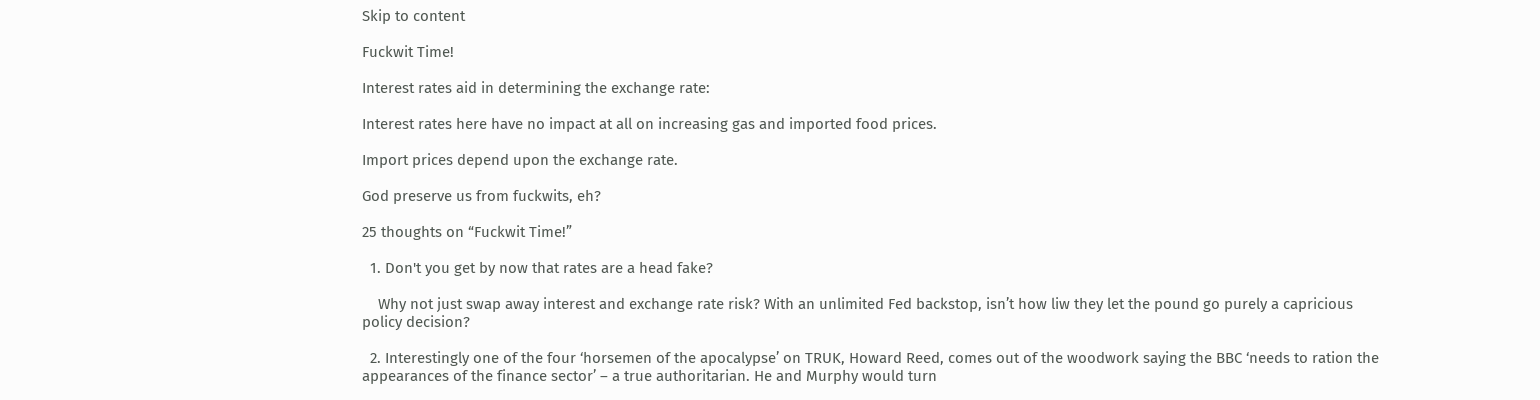Skip to content

Fuckwit Time!

Interest rates aid in determining the exchange rate:

Interest rates here have no impact at all on increasing gas and imported food prices.

Import prices depend upon the exchange rate.

God preserve us from fuckwits, eh?

25 thoughts on “Fuckwit Time!”

  1. Don't you get by now that rates are a head fake?

    Why not just swap away interest and exchange rate risk? With an unlimited Fed backstop, isn’t how liw they let the pound go purely a capricious policy decision?

  2. Interestingly one of the four ‘horsemen of the apocalypse’ on TRUK, Howard Reed, comes out of the woodwork saying the BBC ‘needs to ration the appearances of the finance sector’ – a true authoritarian. He and Murphy would turn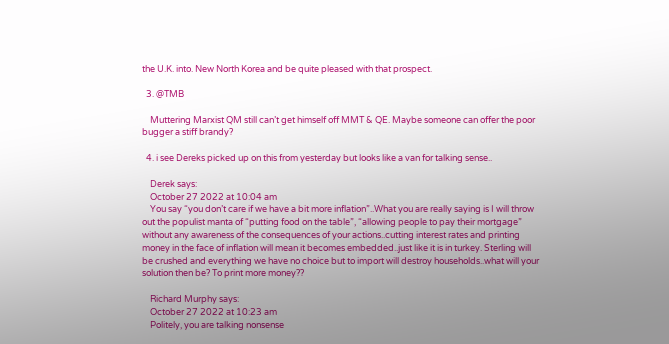the U.K. into. New North Korea and be quite pleased with that prospect.

  3. @TMB

    Muttering Marxist QM still can’t get himself off MMT & QE. Maybe someone can offer the poor bugger a stiff brandy?

  4. i see Dereks picked up on this from yesterday but looks like a van for talking sense..

    Derek says:
    October 27 2022 at 10:04 am
    You say “you don’t care if we have a bit more inflation”..What you are really saying is I will throw out the populist manta of “putting food on the table”, “allowing people to pay their mortgage” without any awareness of the consequences of your actions..cutting interest rates and printing money in the face of inflation will mean it becomes embedded..just like it is in turkey. Sterling will be crushed and everything we have no choice but to import will destroy households..what will your solution then be? To print more money??

    Richard Murphy says:
    October 27 2022 at 10:23 am
    Politely, you are talking nonsense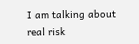I am talking about real risk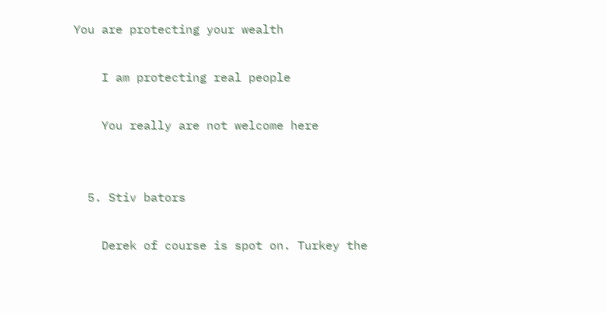You are protecting your wealth

    I am protecting real people

    You really are not welcome here


  5. Stiv bators

    Derek of course is spot on. Turkey the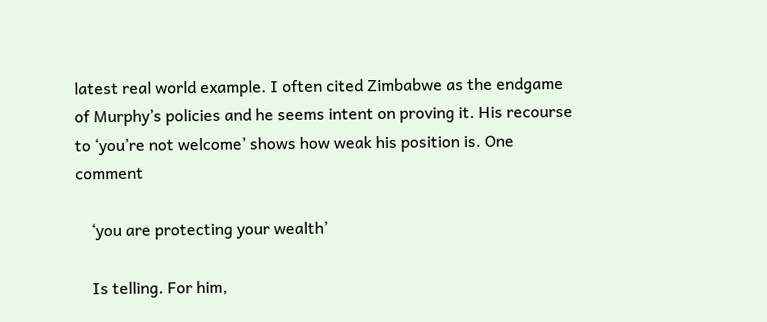latest real world example. I often cited Zimbabwe as the endgame of Murphy’s policies and he seems intent on proving it. His recourse to ‘you’re not welcome’ shows how weak his position is. One comment

    ‘you are protecting your wealth’

    Is telling. For him,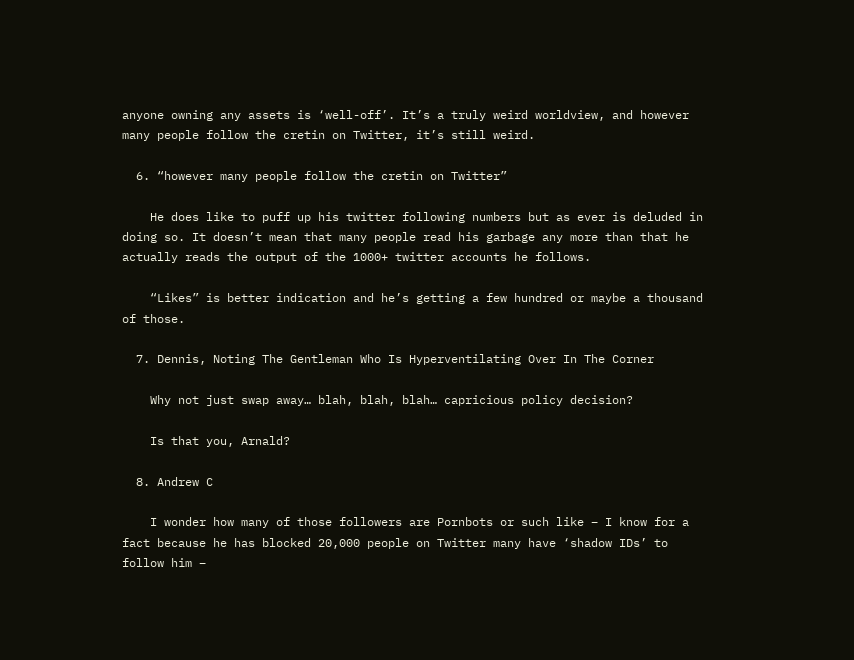anyone owning any assets is ‘well-off’. It’s a truly weird worldview, and however many people follow the cretin on Twitter, it’s still weird.

  6. “however many people follow the cretin on Twitter”

    He does like to puff up his twitter following numbers but as ever is deluded in doing so. It doesn’t mean that many people read his garbage any more than that he actually reads the output of the 1000+ twitter accounts he follows.

    “Likes” is better indication and he’s getting a few hundred or maybe a thousand of those.

  7. Dennis, Noting The Gentleman Who Is Hyperventilating Over In The Corner

    Why not just swap away… blah, blah, blah… capricious policy decision?

    Is that you, Arnald?

  8. Andrew C

    I wonder how many of those followers are Pornbots or such like – I know for a fact because he has blocked 20,000 people on Twitter many have ‘shadow IDs’ to follow him –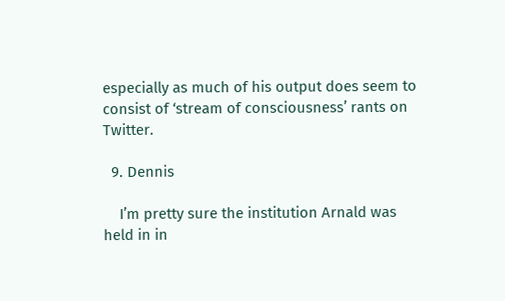especially as much of his output does seem to consist of ‘stream of consciousness’ rants on Twitter.

  9. Dennis

    I’m pretty sure the institution Arnald was held in in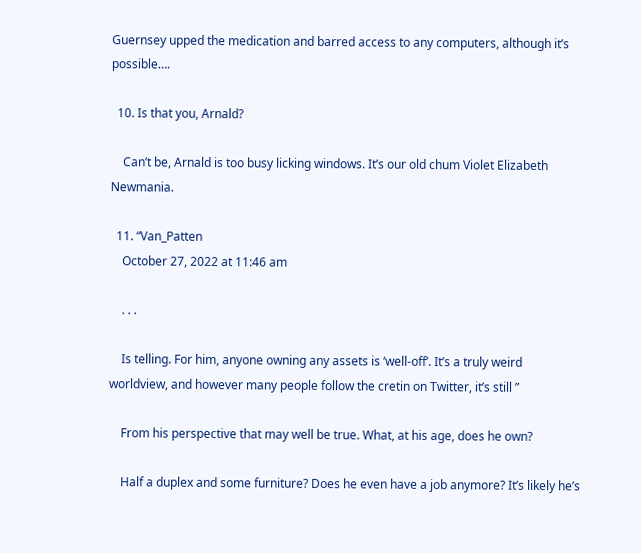Guernsey upped the medication and barred access to any computers, although it’s possible….

  10. Is that you, Arnald?

    Can’t be, Arnald is too busy licking windows. It’s our old chum Violet Elizabeth Newmania.

  11. “Van_Patten
    October 27, 2022 at 11:46 am

    . . .

    Is telling. For him, anyone owning any assets is ‘well-off’. It’s a truly weird worldview, and however many people follow the cretin on Twitter, it’s still ”

    From his perspective that may well be true. What, at his age, does he own?

    Half a duplex and some furniture? Does he even have a job anymore? It’s likely he’s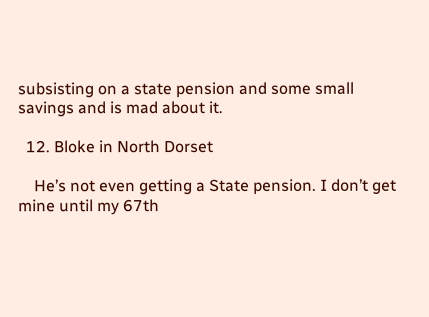subsisting on a state pension and some small savings and is mad about it.

  12. Bloke in North Dorset

    He’s not even getting a State pension. I don’t get mine until my 67th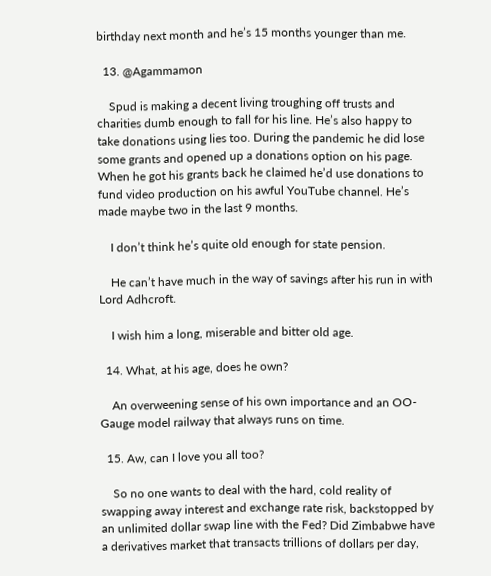birthday next month and he’s 15 months younger than me.

  13. @Agammamon

    Spud is making a decent living troughing off trusts and charities dumb enough to fall for his line. He’s also happy to take donations using lies too. During the pandemic he did lose some grants and opened up a donations option on his page. When he got his grants back he claimed he’d use donations to fund video production on his awful YouTube channel. He’s made maybe two in the last 9 months.

    I don’t think he’s quite old enough for state pension.

    He can’t have much in the way of savings after his run in with Lord Adhcroft.

    I wish him a long, miserable and bitter old age.

  14. What, at his age, does he own?

    An overweening sense of his own importance and an OO-Gauge model railway that always runs on time.

  15. Aw, can I love you all too?

    So no one wants to deal with the hard, cold reality of swapping away interest and exchange rate risk, backstopped by an unlimited dollar swap line with the Fed? Did Zimbabwe have a derivatives market that transacts trillions of dollars per day,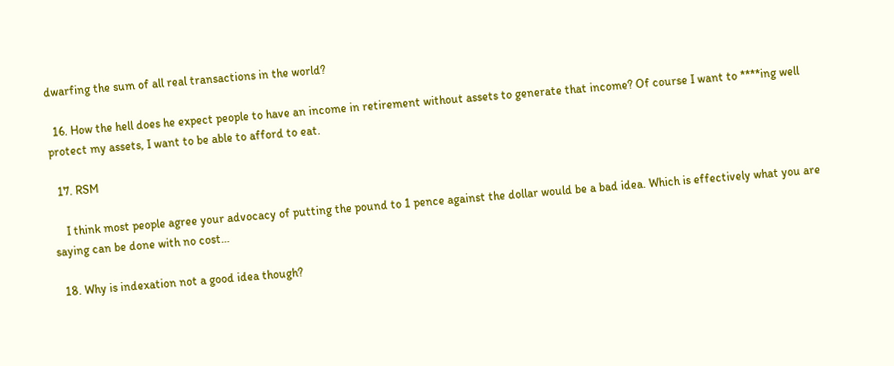dwarfing the sum of all real transactions in the world?

  16. How the hell does he expect people to have an income in retirement without assets to generate that income? Of course I want to ****ing well protect my assets, I want to be able to afford to eat.

  17. RSM

    I think most people agree your advocacy of putting the pound to 1 pence against the dollar would be a bad idea. Which is effectively what you are saying can be done with no cost…

  18. Why is indexation not a good idea though?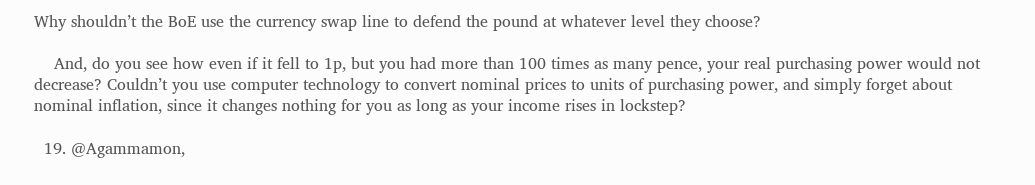Why shouldn’t the BoE use the currency swap line to defend the pound at whatever level they choose?

    And, do you see how even if it fell to 1p, but you had more than 100 times as many pence, your real purchasing power would not decrease? Couldn’t you use computer technology to convert nominal prices to units of purchasing power, and simply forget about nominal inflation, since it changes nothing for you as long as your income rises in lockstep?

  19. @Agammamon,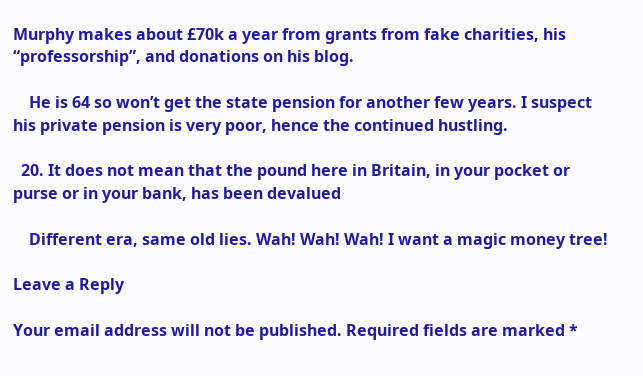Murphy makes about £70k a year from grants from fake charities, his “professorship”, and donations on his blog.

    He is 64 so won’t get the state pension for another few years. I suspect his private pension is very poor, hence the continued hustling.

  20. It does not mean that the pound here in Britain, in your pocket or purse or in your bank, has been devalued

    Different era, same old lies. Wah! Wah! Wah! I want a magic money tree!

Leave a Reply

Your email address will not be published. Required fields are marked *